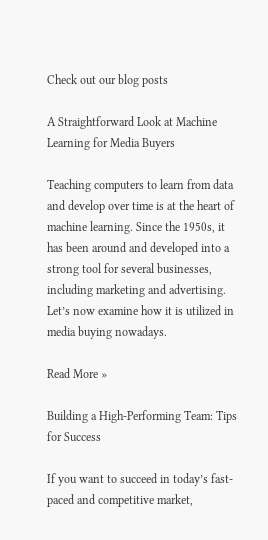Check out our blog posts

A Straightforward Look at Machine Learning for Media Buyers

Teaching computers to learn from data and develop over time is at the heart of machine learning. Since the 1950s, it has been around and developed into a strong tool for several businesses, including marketing and advertising. Let’s now examine how it is utilized in media buying nowadays.

Read More »

Building a High-Performing Team: Tips for Success

If you want to succeed in today’s fast-paced and competitive market,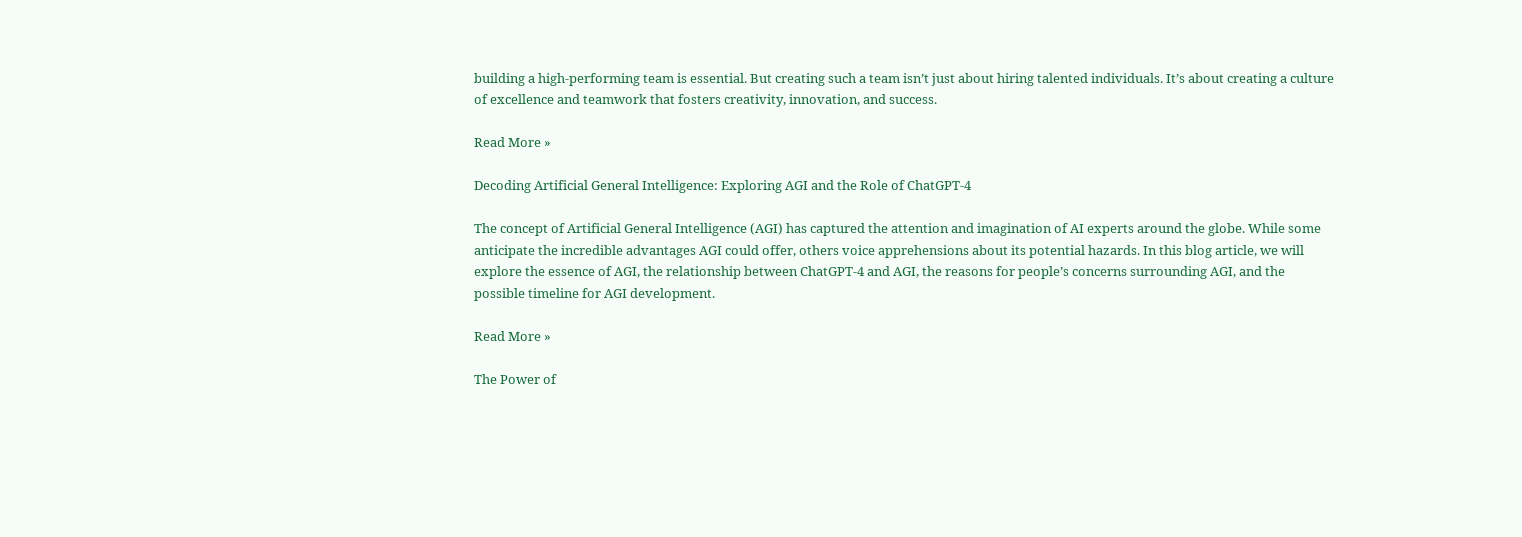building a high-performing team is essential. But creating such a team isn’t just about hiring talented individuals. It’s about creating a culture of excellence and teamwork that fosters creativity, innovation, and success.

Read More »

Decoding Artificial General Intelligence: Exploring AGI and the Role of ChatGPT-4

The concept of Artificial General Intelligence (AGI) has captured the attention and imagination of AI experts around the globe. While some anticipate the incredible advantages AGI could offer, others voice apprehensions about its potential hazards. In this blog article, we will explore the essence of AGI, the relationship between ChatGPT-4 and AGI, the reasons for people’s concerns surrounding AGI, and the possible timeline for AGI development.

Read More »

The Power of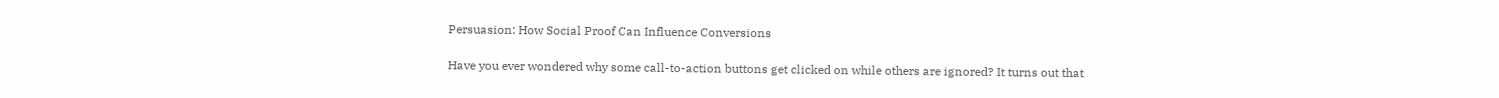Persuasion: How Social Proof Can Influence Conversions

Have you ever wondered why some call-to-action buttons get clicked on while others are ignored? It turns out that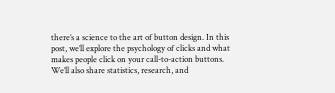there’s a science to the art of button design. In this post, we’ll explore the psychology of clicks and what makes people click on your call-to-action buttons. We’ll also share statistics, research, and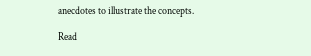anecdotes to illustrate the concepts.

Read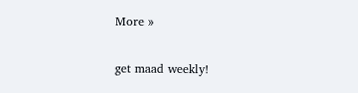More »

get maad weekly!